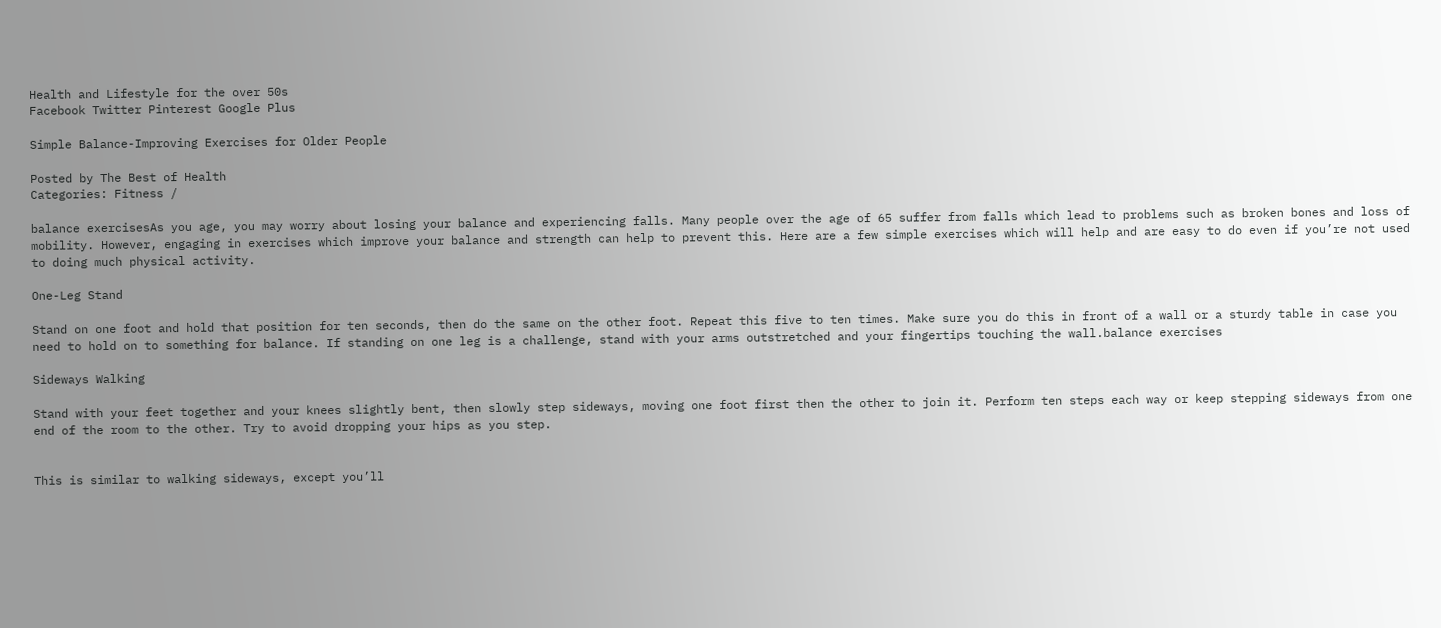Health and Lifestyle for the over 50s
Facebook Twitter Pinterest Google Plus

Simple Balance-Improving Exercises for Older People

Posted by The Best of Health
Categories: Fitness /

balance exercisesAs you age, you may worry about losing your balance and experiencing falls. Many people over the age of 65 suffer from falls which lead to problems such as broken bones and loss of mobility. However, engaging in exercises which improve your balance and strength can help to prevent this. Here are a few simple exercises which will help and are easy to do even if you’re not used to doing much physical activity.

One-Leg Stand

Stand on one foot and hold that position for ten seconds, then do the same on the other foot. Repeat this five to ten times. Make sure you do this in front of a wall or a sturdy table in case you need to hold on to something for balance. If standing on one leg is a challenge, stand with your arms outstretched and your fingertips touching the wall.balance exercises

Sideways Walking

Stand with your feet together and your knees slightly bent, then slowly step sideways, moving one foot first then the other to join it. Perform ten steps each way or keep stepping sideways from one end of the room to the other. Try to avoid dropping your hips as you step.


This is similar to walking sideways, except you’ll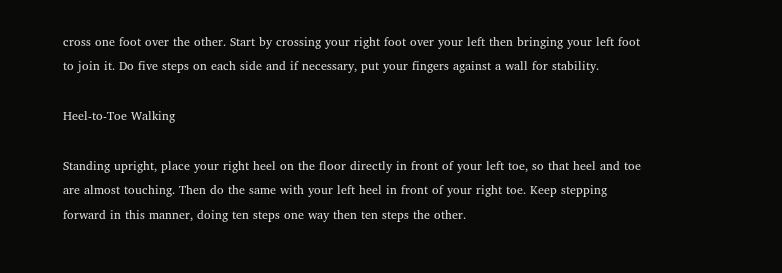cross one foot over the other. Start by crossing your right foot over your left then bringing your left foot to join it. Do five steps on each side and if necessary, put your fingers against a wall for stability.

Heel-to-Toe Walking

Standing upright, place your right heel on the floor directly in front of your left toe, so that heel and toe are almost touching. Then do the same with your left heel in front of your right toe. Keep stepping forward in this manner, doing ten steps one way then ten steps the other.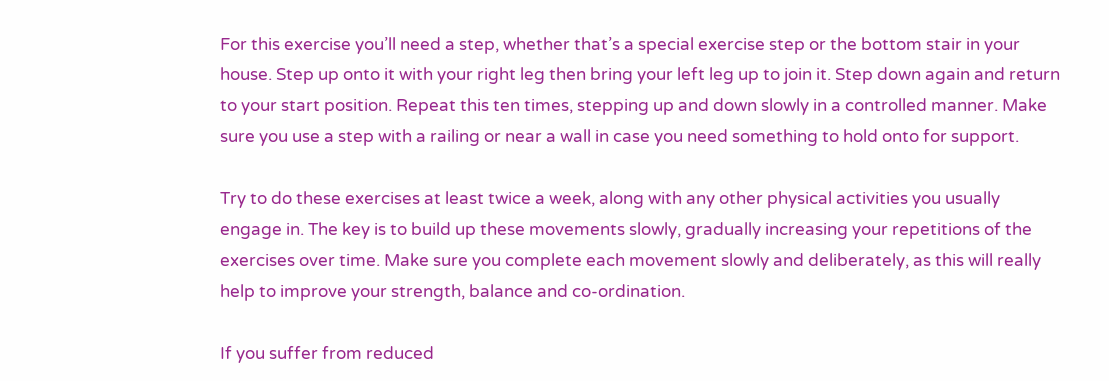For this exercise you’ll need a step, whether that’s a special exercise step or the bottom stair in your house. Step up onto it with your right leg then bring your left leg up to join it. Step down again and return to your start position. Repeat this ten times, stepping up and down slowly in a controlled manner. Make sure you use a step with a railing or near a wall in case you need something to hold onto for support.

Try to do these exercises at least twice a week, along with any other physical activities you usually engage in. The key is to build up these movements slowly, gradually increasing your repetitions of the exercises over time. Make sure you complete each movement slowly and deliberately, as this will really help to improve your strength, balance and co-ordination.

If you suffer from reduced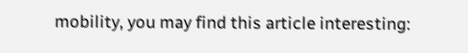mobility, you may find this article interesting: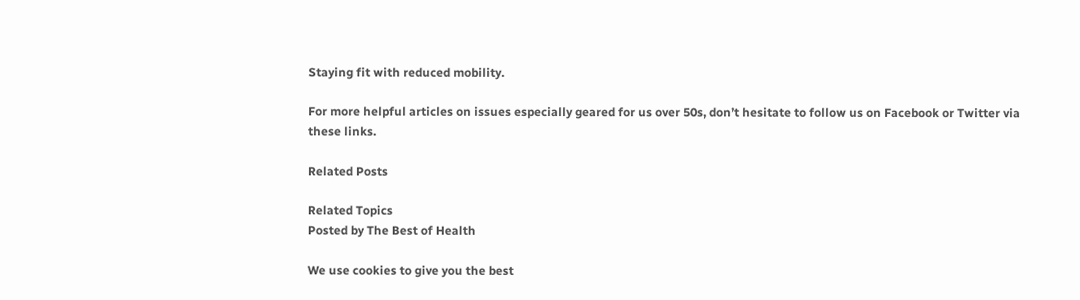Staying fit with reduced mobility.

For more helpful articles on issues especially geared for us over 50s, don’t hesitate to follow us on Facebook or Twitter via these links.

Related Posts

Related Topics
Posted by The Best of Health

We use cookies to give you the best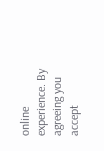online experience. By agreeing you accept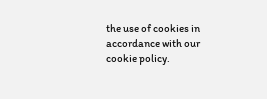the use of cookies in accordance with our cookie policy.